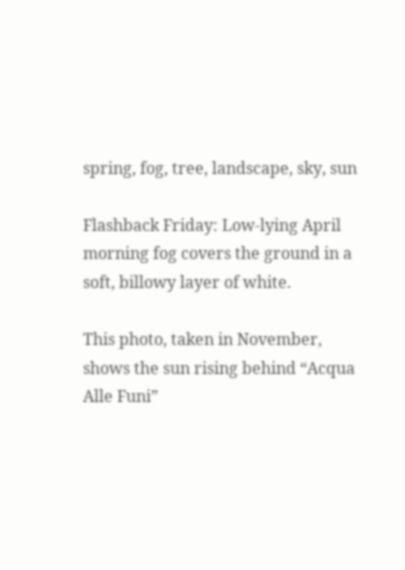spring, fog, tree, landscape, sky, sun

Flashback Friday: Low-lying April morning fog covers the ground in a soft, billowy layer of white.

This photo, taken in November, shows the sun rising behind “Acqua Alle Funi”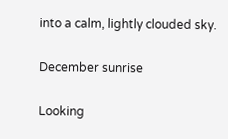into a calm, lightly clouded sky.

December sunrise

Looking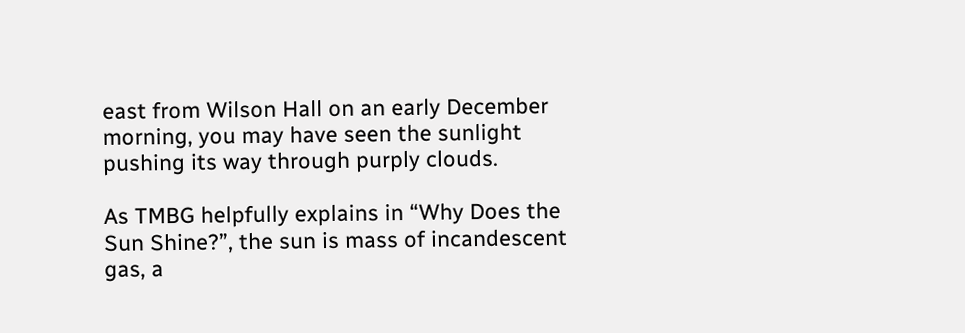east from Wilson Hall on an early December morning, you may have seen the sunlight pushing its way through purply clouds.

As TMBG helpfully explains in “Why Does the Sun Shine?”, the sun is mass of incandescent gas, a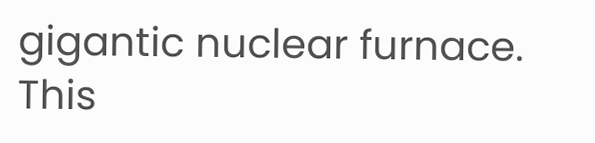gigantic nuclear furnace. This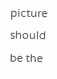picture should be the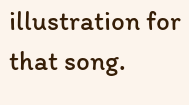illustration for that song.